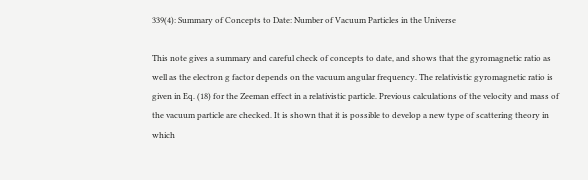339(4): Summary of Concepts to Date: Number of Vacuum Particles in the Universe

This note gives a summary and careful check of concepts to date, and shows that the gyromagnetic ratio as well as the electron g factor depends on the vacuum angular frequency. The relativistic gyromagnetic ratio is given in Eq. (18) for the Zeeman effect in a relativistic particle. Previous calculations of the velocity and mass of the vacuum particle are checked. It is shown that it is possible to develop a new type of scattering theory in which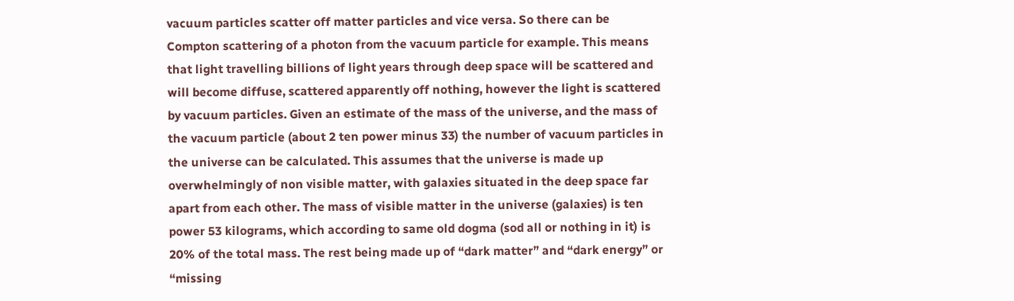vacuum particles scatter off matter particles and vice versa. So there can be Compton scattering of a photon from the vacuum particle for example. This means that light travelling billions of light years through deep space will be scattered and will become diffuse, scattered apparently off nothing, however the light is scattered by vacuum particles. Given an estimate of the mass of the universe, and the mass of the vacuum particle (about 2 ten power minus 33) the number of vacuum particles in the universe can be calculated. This assumes that the universe is made up overwhelmingly of non visible matter, with galaxies situated in the deep space far apart from each other. The mass of visible matter in the universe (galaxies) is ten power 53 kilograms, which according to same old dogma (sod all or nothing in it) is 20% of the total mass. The rest being made up of “dark matter” and “dark energy” or “missing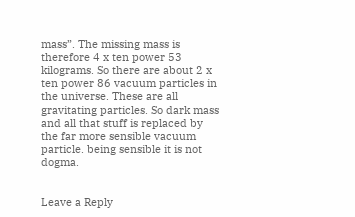mass”. The missing mass is therefore 4 x ten power 53 kilograms. So there are about 2 x ten power 86 vacuum particles in the universe. These are all gravitating particles. So dark mass and all that stuff is replaced by the far more sensible vacuum particle. being sensible it is not dogma.


Leave a Reply